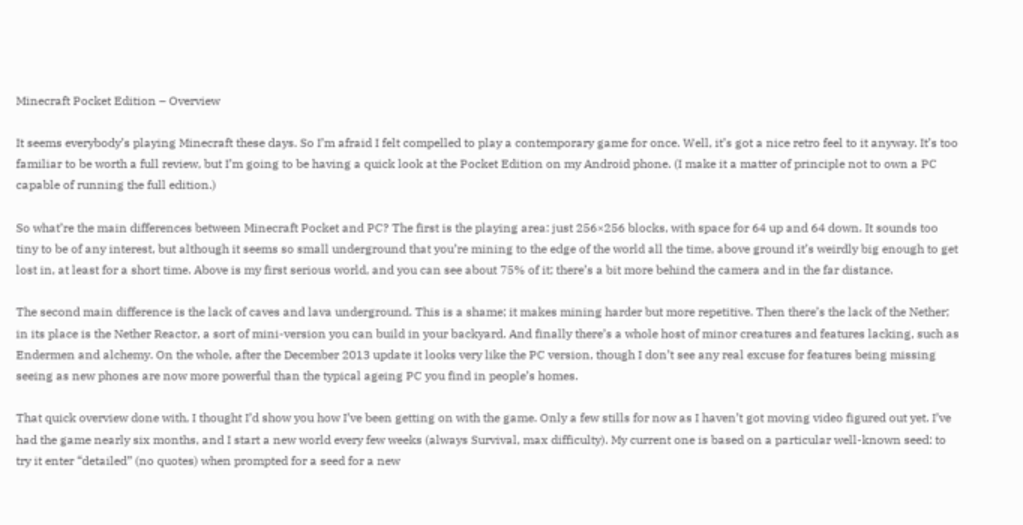Minecraft Pocket Edition – Overview

It seems everybody’s playing Minecraft these days. So I’m afraid I felt compelled to play a contemporary game for once. Well, it’s got a nice retro feel to it anyway. It’s too familiar to be worth a full review, but I’m going to be having a quick look at the Pocket Edition on my Android phone. (I make it a matter of principle not to own a PC capable of running the full edition.)

So what’re the main differences between Minecraft Pocket and PC? The first is the playing area: just 256×256 blocks, with space for 64 up and 64 down. It sounds too tiny to be of any interest, but although it seems so small underground that you’re mining to the edge of the world all the time, above ground it’s weirdly big enough to get lost in, at least for a short time. Above is my first serious world, and you can see about 75% of it; there’s a bit more behind the camera and in the far distance.

The second main difference is the lack of caves and lava underground. This is a shame; it makes mining harder but more repetitive. Then there’s the lack of the Nether; in its place is the Nether Reactor, a sort of mini-version you can build in your backyard. And finally there’s a whole host of minor creatures and features lacking, such as Endermen and alchemy. On the whole, after the December 2013 update it looks very like the PC version, though I don’t see any real excuse for features being missing seeing as new phones are now more powerful than the typical ageing PC you find in people’s homes.

That quick overview done with, I thought I’d show you how I’ve been getting on with the game. Only a few stills for now as I haven’t got moving video figured out yet. I’ve had the game nearly six months, and I start a new world every few weeks (always Survival, max difficulty). My current one is based on a particular well-known seed: to try it enter “detailed” (no quotes) when prompted for a seed for a new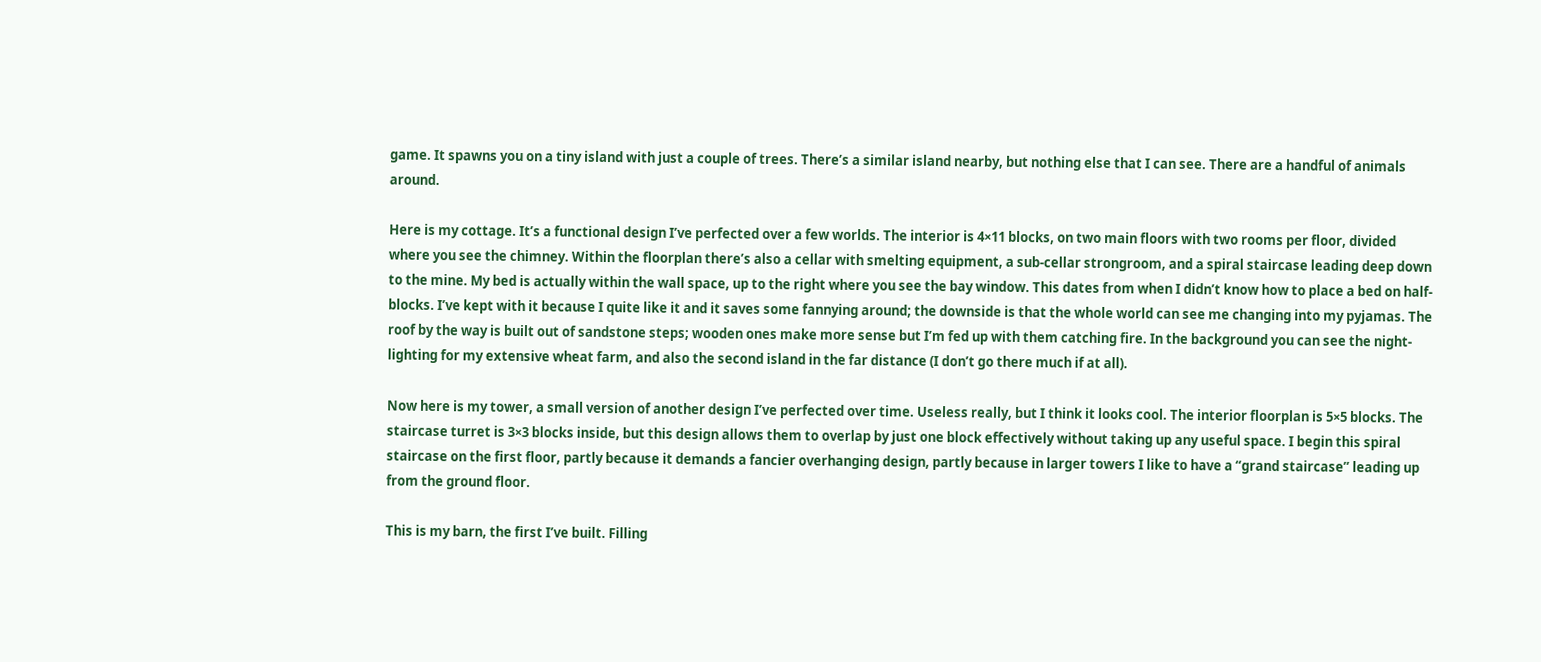game. It spawns you on a tiny island with just a couple of trees. There’s a similar island nearby, but nothing else that I can see. There are a handful of animals around.

Here is my cottage. It’s a functional design I’ve perfected over a few worlds. The interior is 4×11 blocks, on two main floors with two rooms per floor, divided where you see the chimney. Within the floorplan there’s also a cellar with smelting equipment, a sub-cellar strongroom, and a spiral staircase leading deep down to the mine. My bed is actually within the wall space, up to the right where you see the bay window. This dates from when I didn’t know how to place a bed on half-blocks. I’ve kept with it because I quite like it and it saves some fannying around; the downside is that the whole world can see me changing into my pyjamas. The roof by the way is built out of sandstone steps; wooden ones make more sense but I’m fed up with them catching fire. In the background you can see the night-lighting for my extensive wheat farm, and also the second island in the far distance (I don’t go there much if at all).

Now here is my tower, a small version of another design I’ve perfected over time. Useless really, but I think it looks cool. The interior floorplan is 5×5 blocks. The staircase turret is 3×3 blocks inside, but this design allows them to overlap by just one block effectively without taking up any useful space. I begin this spiral staircase on the first floor, partly because it demands a fancier overhanging design, partly because in larger towers I like to have a “grand staircase” leading up from the ground floor.

This is my barn, the first I’ve built. Filling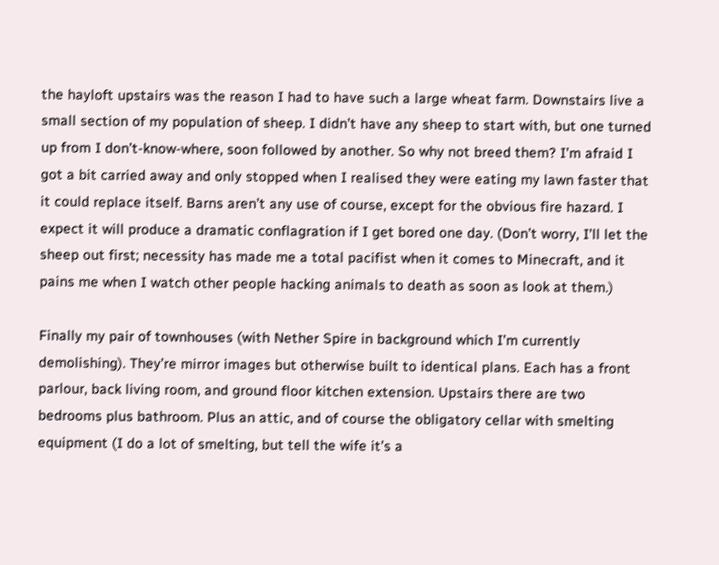the hayloft upstairs was the reason I had to have such a large wheat farm. Downstairs live a small section of my population of sheep. I didn’t have any sheep to start with, but one turned up from I don’t-know-where, soon followed by another. So why not breed them? I’m afraid I got a bit carried away and only stopped when I realised they were eating my lawn faster that it could replace itself. Barns aren’t any use of course, except for the obvious fire hazard. I expect it will produce a dramatic conflagration if I get bored one day. (Don’t worry, I’ll let the sheep out first; necessity has made me a total pacifist when it comes to Minecraft, and it pains me when I watch other people hacking animals to death as soon as look at them.)

Finally my pair of townhouses (with Nether Spire in background which I’m currently demolishing). They’re mirror images but otherwise built to identical plans. Each has a front parlour, back living room, and ground floor kitchen extension. Upstairs there are two bedrooms plus bathroom. Plus an attic, and of course the obligatory cellar with smelting equipment (I do a lot of smelting, but tell the wife it’s a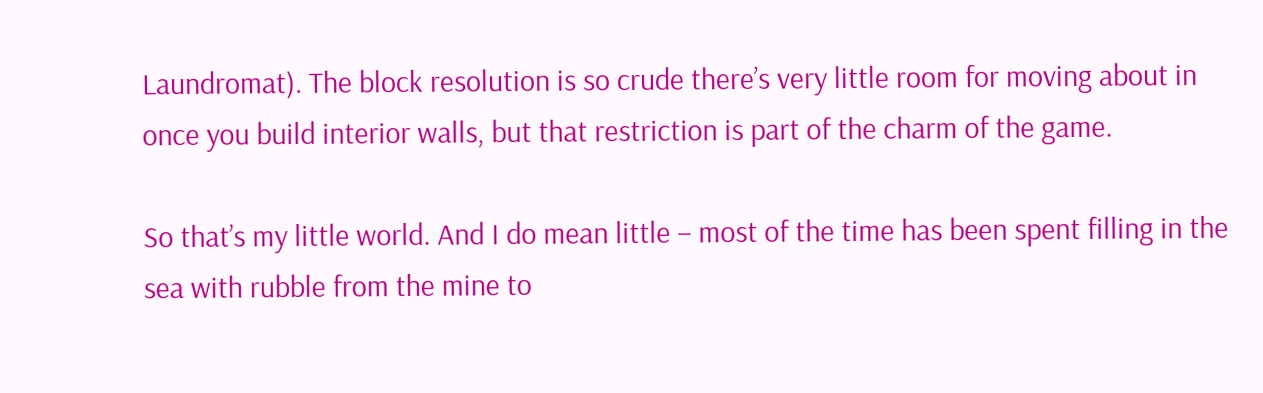Laundromat). The block resolution is so crude there’s very little room for moving about in once you build interior walls, but that restriction is part of the charm of the game.

So that’s my little world. And I do mean little – most of the time has been spent filling in the sea with rubble from the mine to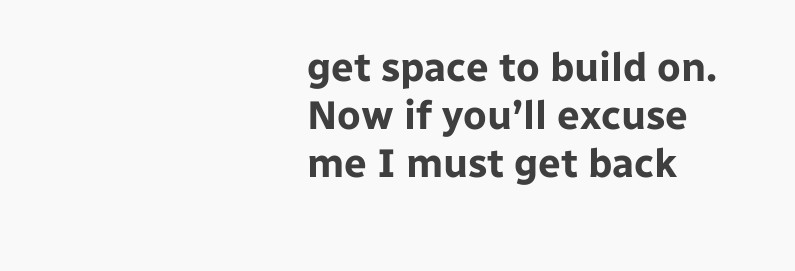get space to build on. Now if you’ll excuse me I must get back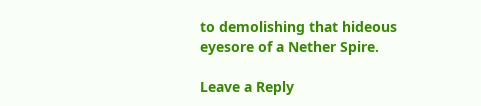to demolishing that hideous eyesore of a Nether Spire.

Leave a Reply